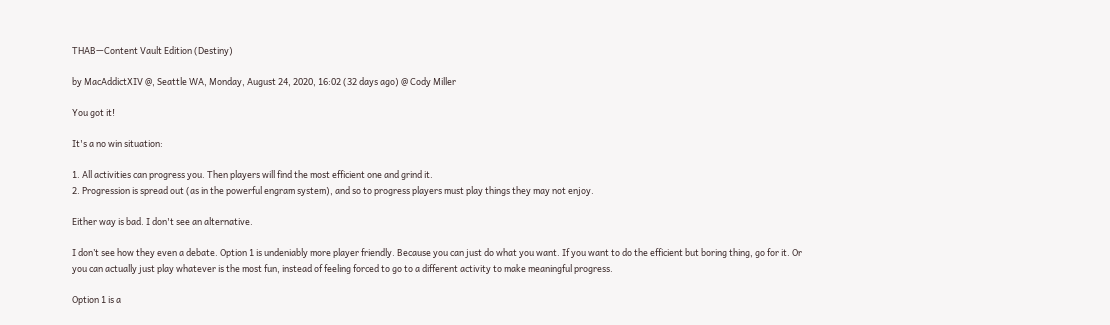THAB—Content Vault Edition (Destiny)

by MacAddictXIV @, Seattle WA, Monday, August 24, 2020, 16:02 (32 days ago) @ Cody Miller

You got it!

It's a no win situation:

1. All activities can progress you. Then players will find the most efficient one and grind it.
2. Progression is spread out (as in the powerful engram system), and so to progress players must play things they may not enjoy.

Either way is bad. I don't see an alternative.

I don’t see how they even a debate. Option 1 is undeniably more player friendly. Because you can just do what you want. If you want to do the efficient but boring thing, go for it. Or you can actually just play whatever is the most fun, instead of feeling forced to go to a different activity to make meaningful progress.

Option 1 is a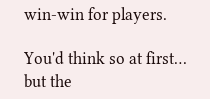win-win for players.

You'd think so at first… but the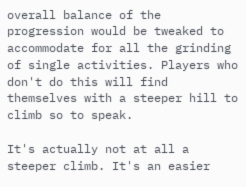overall balance of the progression would be tweaked to accommodate for all the grinding of single activities. Players who don't do this will find themselves with a steeper hill to climb so to speak.

It's actually not at all a steeper climb. It's an easier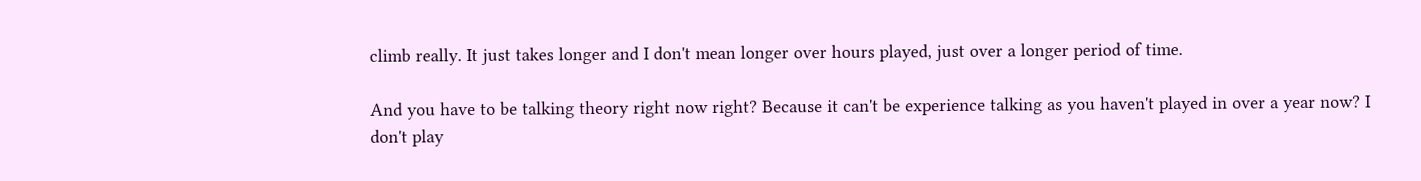climb really. It just takes longer and I don't mean longer over hours played, just over a longer period of time.

And you have to be talking theory right now right? Because it can't be experience talking as you haven't played in over a year now? I don't play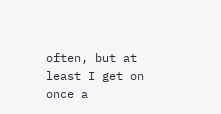often, but at least I get on once a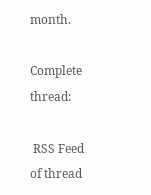month.

Complete thread:

 RSS Feed of thread